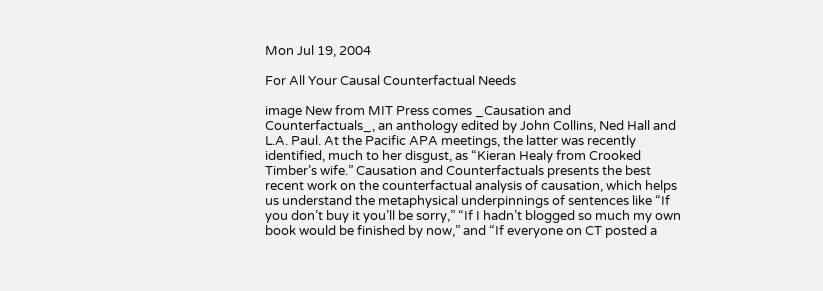Mon Jul 19, 2004

For All Your Causal Counterfactual Needs

image New from MIT Press comes _Causation and Counterfactuals_, an anthology edited by John Collins, Ned Hall and L.A. Paul. At the Pacific APA meetings, the latter was recently identified, much to her disgust, as “Kieran Healy from Crooked Timber’s wife.” Causation and Counterfactuals presents the best recent work on the counterfactual analysis of causation, which helps us understand the metaphysical underpinnings of sentences like “If you don’t buy it you’ll be sorry,” “If I hadn’t blogged so much my own book would be finished by now,” and “If everyone on CT posted a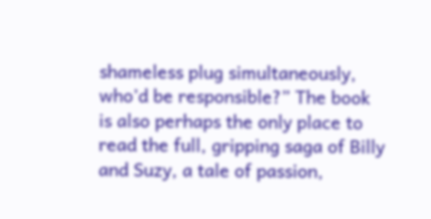shameless plug simultaneously, who’d be responsible?” The book is also perhaps the only place to read the full, gripping saga of Billy and Suzy, a tale of passion,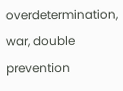overdetermination, war, double prevention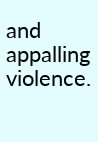and appalling violence.